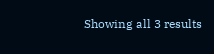Showing all 3 results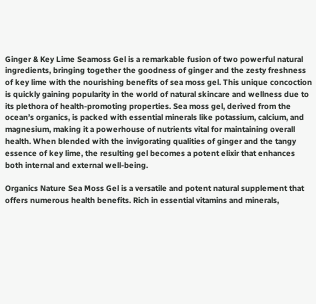Ginger & Key Lime Seamoss Gel is a remarkable fusion of two powerful natural ingredients, bringing together the goodness of ginger and the zesty freshness of key lime with the nourishing benefits of sea moss gel. This unique concoction is quickly gaining popularity in the world of natural skincare and wellness due to its plethora of health-promoting properties. Sea moss gel, derived from the ocean’s organics, is packed with essential minerals like potassium, calcium, and magnesium, making it a powerhouse of nutrients vital for maintaining overall health. When blended with the invigorating qualities of ginger and the tangy essence of key lime, the resulting gel becomes a potent elixir that enhances both internal and external well-being.

Organics Nature Sea Moss Gel is a versatile and potent natural supplement that offers numerous health benefits. Rich in essential vitamins and minerals,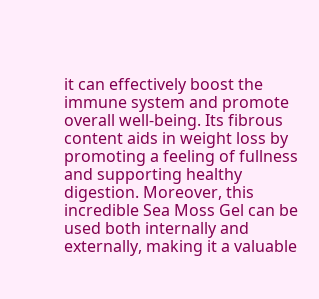it can effectively boost the immune system and promote overall well-being. Its fibrous content aids in weight loss by promoting a feeling of fullness and supporting healthy digestion. Moreover, this incredible Sea Moss Gel can be used both internally and externally, making it a valuable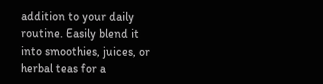addition to your daily routine. Easily blend it into smoothies, juices, or herbal teas for a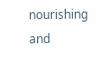nourishing and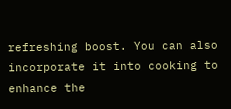refreshing boost. You can also incorporate it into cooking to enhance the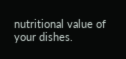nutritional value of your dishes.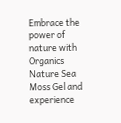Embrace the power of nature with Organics Nature Sea Moss Gel and experience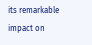its remarkable impact on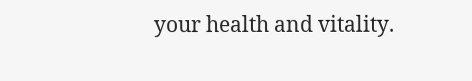your health and vitality.